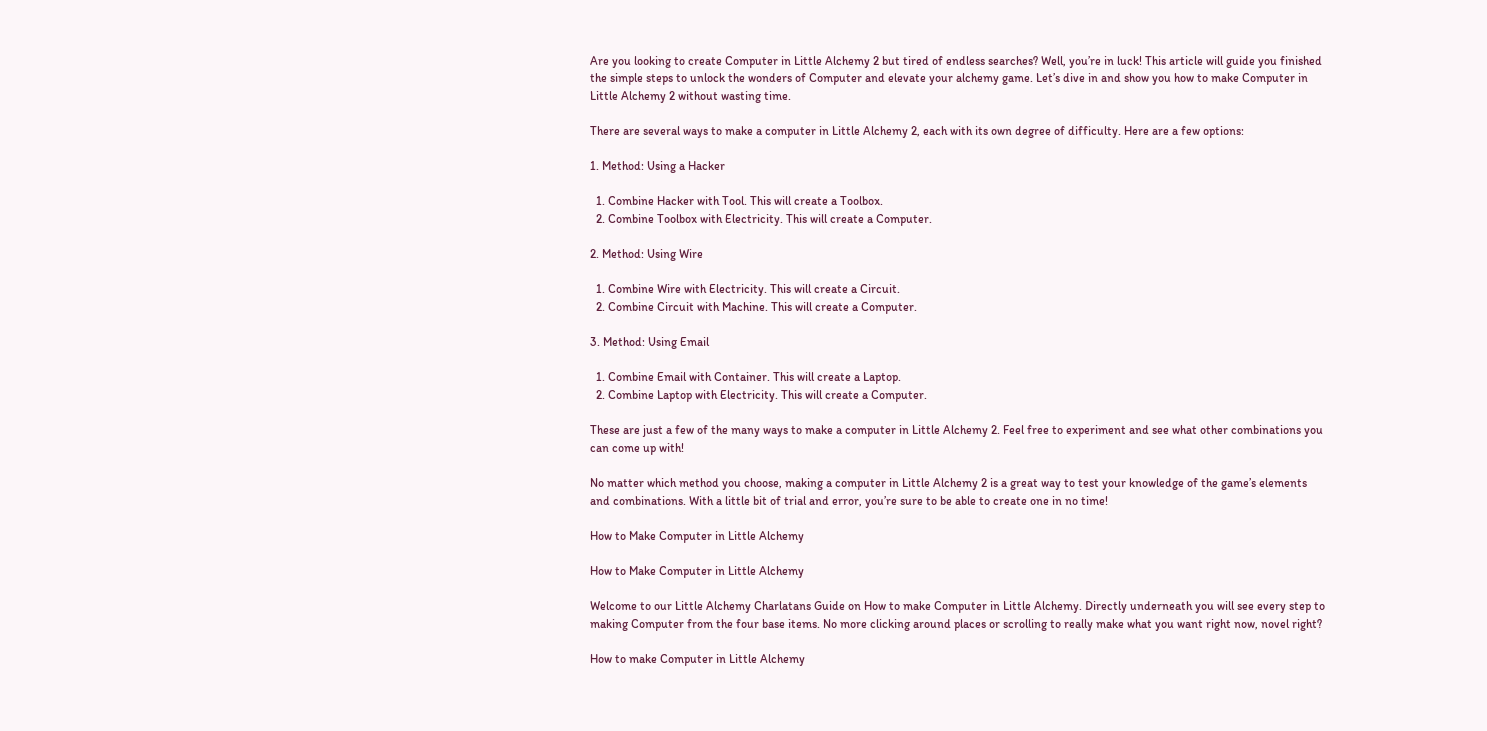Are you looking to create Computer in Little Alchemy 2 but tired of endless searches? Well, you’re in luck! This article will guide you finished the simple steps to unlock the wonders of Computer and elevate your alchemy game. Let’s dive in and show you how to make Computer in Little Alchemy 2 without wasting time.

There are several ways to make a computer in Little Alchemy 2, each with its own degree of difficulty. Here are a few options:

1. Method: Using a Hacker

  1. Combine Hacker with Tool. This will create a Toolbox.
  2. Combine Toolbox with Electricity. This will create a Computer.

2. Method: Using Wire

  1. Combine Wire with Electricity. This will create a Circuit.
  2. Combine Circuit with Machine. This will create a Computer.

3. Method: Using Email

  1. Combine Email with Container. This will create a Laptop.
  2. Combine Laptop with Electricity. This will create a Computer.

These are just a few of the many ways to make a computer in Little Alchemy 2. Feel free to experiment and see what other combinations you can come up with!

No matter which method you choose, making a computer in Little Alchemy 2 is a great way to test your knowledge of the game’s elements and combinations. With a little bit of trial and error, you’re sure to be able to create one in no time!

How to Make Computer in Little Alchemy

How to Make Computer in Little Alchemy

Welcome to our Little Alchemy Charlatans Guide on How to make Computer in Little Alchemy. Directly underneath you will see every step to making Computer from the four base items. No more clicking around places or scrolling to really make what you want right now, novel right?

How to make Computer in Little Alchemy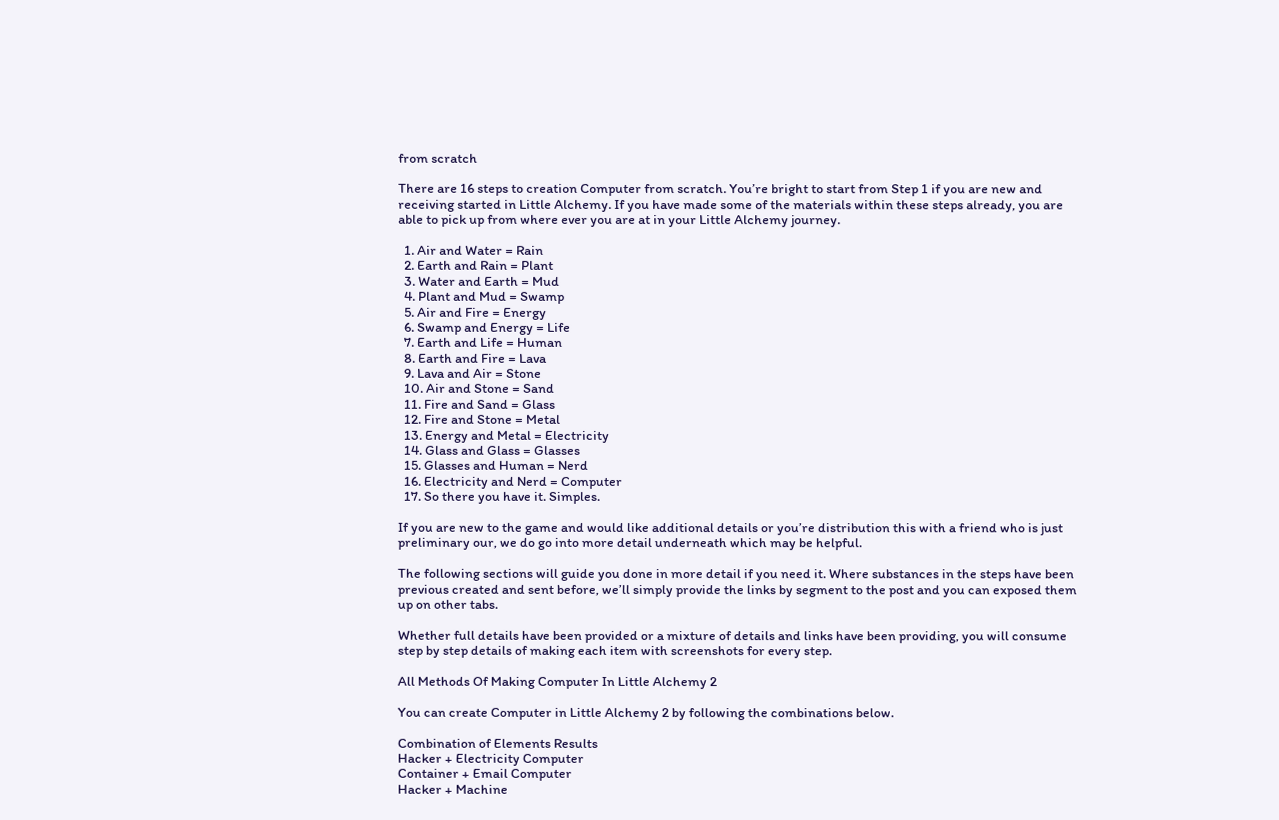from scratch

There are 16 steps to creation Computer from scratch. You’re bright to start from Step 1 if you are new and receiving started in Little Alchemy. If you have made some of the materials within these steps already, you are able to pick up from where ever you are at in your Little Alchemy journey.

  1. Air and Water = Rain
  2. Earth and Rain = Plant
  3. Water and Earth = Mud
  4. Plant and Mud = Swamp
  5. Air and Fire = Energy
  6. Swamp and Energy = Life
  7. Earth and Life = Human
  8. Earth and Fire = Lava
  9. Lava and Air = Stone
  10. Air and Stone = Sand
  11. Fire and Sand = Glass
  12. Fire and Stone = Metal
  13. Energy and Metal = Electricity
  14. Glass and Glass = Glasses
  15. Glasses and Human = Nerd
  16. Electricity and Nerd = Computer
  17. So there you have it. Simples.

If you are new to the game and would like additional details or you’re distribution this with a friend who is just preliminary our, we do go into more detail underneath which may be helpful.

The following sections will guide you done in more detail if you need it. Where substances in the steps have been previous created and sent before, we’ll simply provide the links by segment to the post and you can exposed them up on other tabs.

Whether full details have been provided or a mixture of details and links have been providing, you will consume step by step details of making each item with screenshots for every step.

All Methods Of Making Computer In Little Alchemy 2

You can create Computer in Little Alchemy 2 by following the combinations below.

Combination of Elements Results
Hacker + Electricity Computer
Container + Email Computer
Hacker + Machine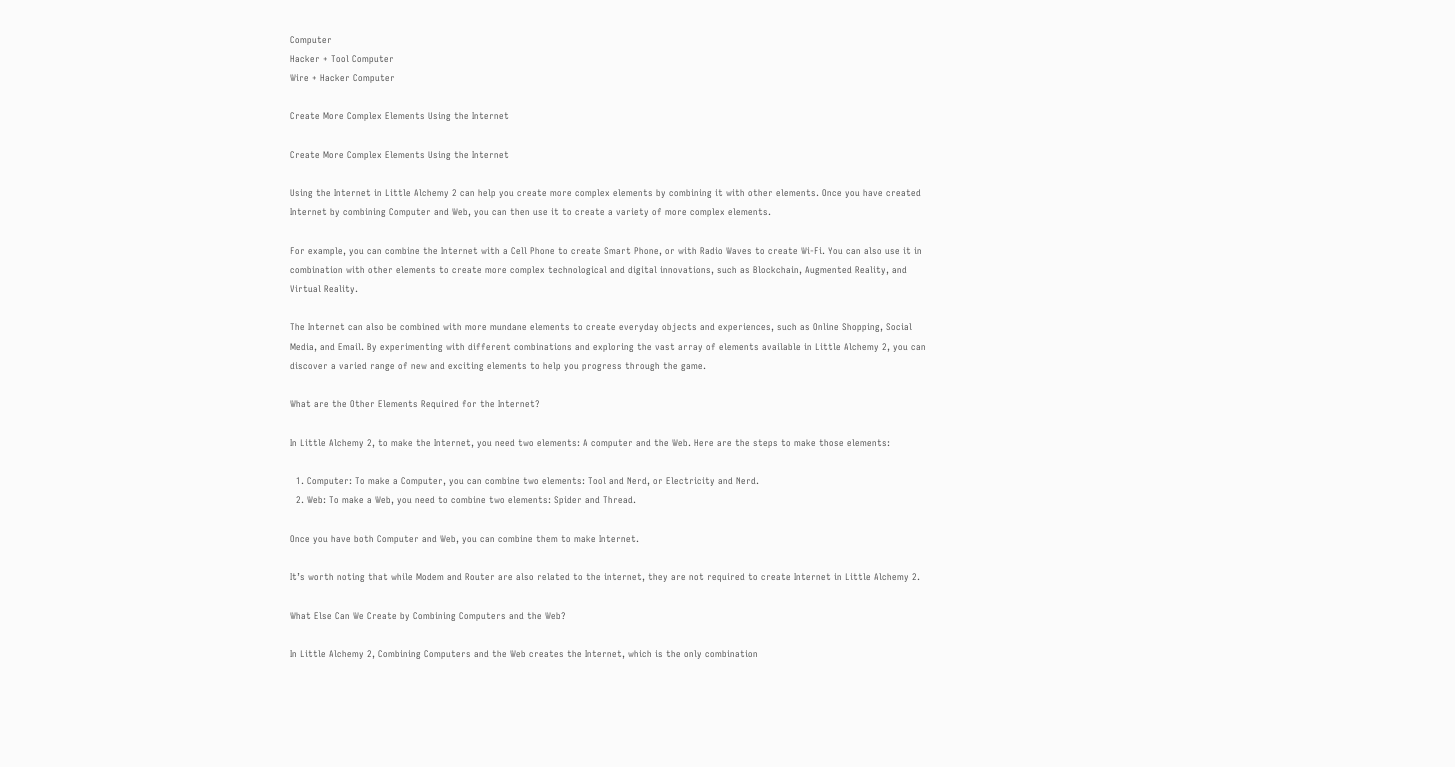Computer
Hacker + Tool Computer
Wire + Hacker Computer

Create More Complex Elements Using the Internet

Create More Complex Elements Using the Internet

Using the Internet in Little Alchemy 2 can help you create more complex elements by combining it with other elements. Once you have created Internet by combining Computer and Web, you can then use it to create a variety of more complex elements.

For example, you can combine the Internet with a Cell Phone to create Smart Phone, or with Radio Waves to create Wi-Fi. You can also use it in combination with other elements to create more complex technological and digital innovations, such as Blockchain, Augmented Reality, and Virtual Reality.

The Internet can also be combined with more mundane elements to create everyday objects and experiences, such as Online Shopping, Social Media, and Email. By experimenting with different combinations and exploring the vast array of elements available in Little Alchemy 2, you can discover a varied range of new and exciting elements to help you progress through the game.

What are the Other Elements Required for the Internet?

In Little Alchemy 2, to make the Internet, you need two elements: A computer and the Web. Here are the steps to make those elements:

  1. Computer: To make a Computer, you can combine two elements: Tool and Nerd, or Electricity and Nerd.
  2. Web: To make a Web, you need to combine two elements: Spider and Thread.

Once you have both Computer and Web, you can combine them to make Internet.

It’s worth noting that while Modem and Router are also related to the internet, they are not required to create Internet in Little Alchemy 2.

What Else Can We Create by Combining Computers and the Web?

In Little Alchemy 2, Combining Computers and the Web creates the Internet, which is the only combination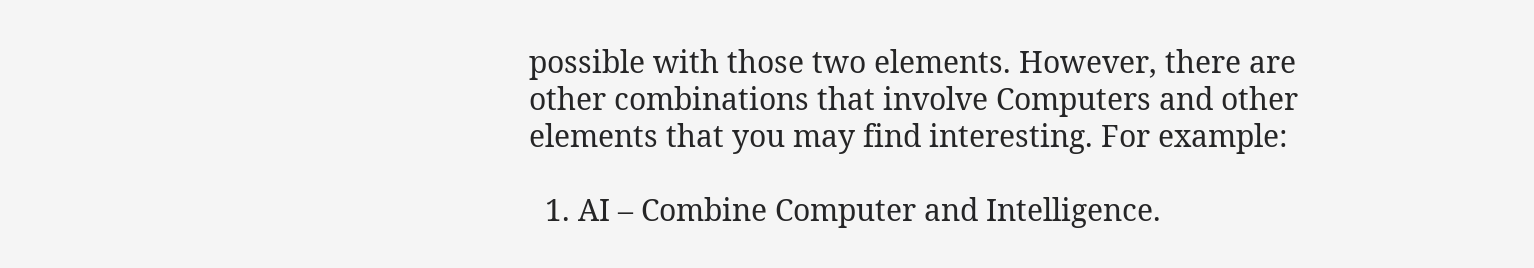possible with those two elements. However, there are other combinations that involve Computers and other elements that you may find interesting. For example:

  1. AI – Combine Computer and Intelligence.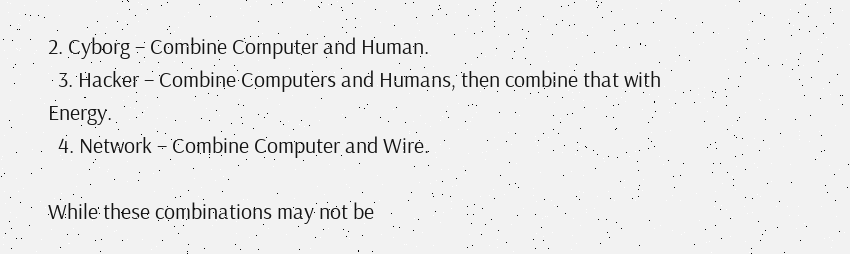2. Cyborg – Combine Computer and Human.
  3. Hacker – Combine Computers and Humans, then combine that with Energy.
  4. Network – Combine Computer and Wire.

While these combinations may not be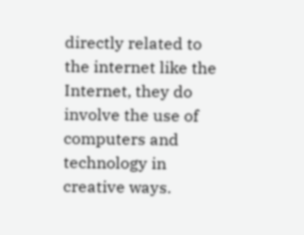directly related to the internet like the Internet, they do involve the use of computers and technology in creative ways.